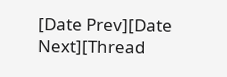[Date Prev][Date Next][Thread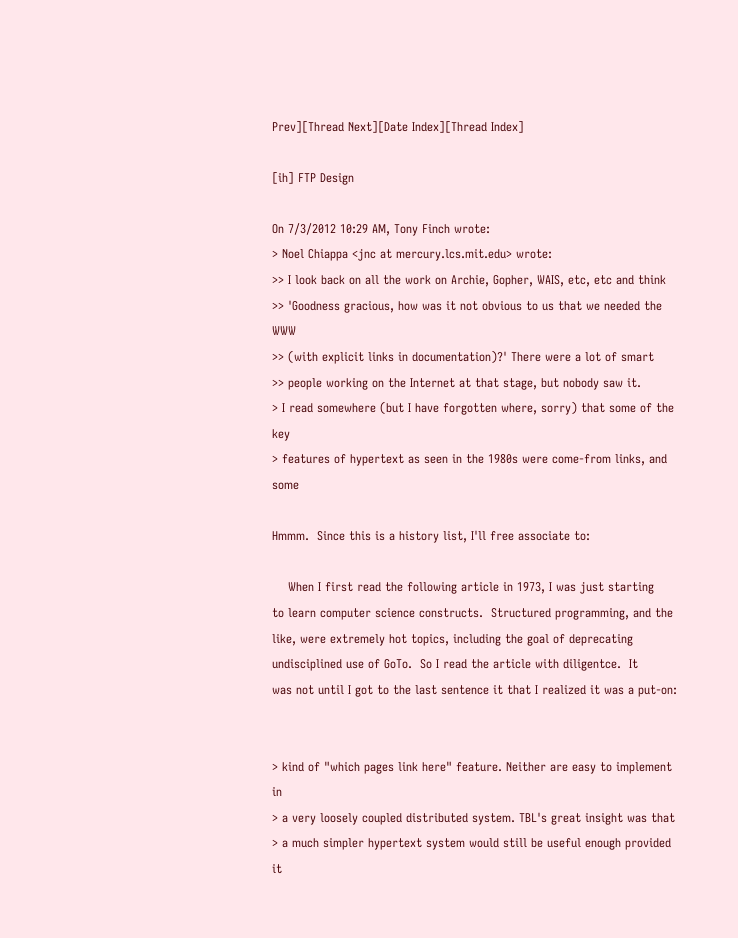Prev][Thread Next][Date Index][Thread Index]

[ih] FTP Design

On 7/3/2012 10:29 AM, Tony Finch wrote:
> Noel Chiappa <jnc at mercury.lcs.mit.edu> wrote:
>> I look back on all the work on Archie, Gopher, WAIS, etc, etc and think
>> 'Goodness gracious, how was it not obvious to us that we needed the WWW
>> (with explicit links in documentation)?' There were a lot of smart
>> people working on the Internet at that stage, but nobody saw it.
> I read somewhere (but I have forgotten where, sorry) that some of the key
> features of hypertext as seen in the 1980s were come-from links, and some

Hmmm.  Since this is a history list, I'll free associate to:

    When I first read the following article in 1973, I was just starting
to learn computer science constructs.  Structured programming, and the
like, were extremely hot topics, including the goal of deprecating
undisciplined use of GoTo.  So I read the article with diligentce.  It
was not until I got to the last sentence it that I realized it was a put-on:


> kind of "which pages link here" feature. Neither are easy to implement in
> a very loosely coupled distributed system. TBL's great insight was that
> a much simpler hypertext system would still be useful enough provided it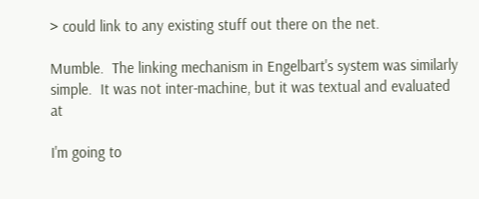> could link to any existing stuff out there on the net.

Mumble.  The linking mechanism in Engelbart's system was similarly
simple.  It was not inter-machine, but it was textual and evaluated at

I'm going to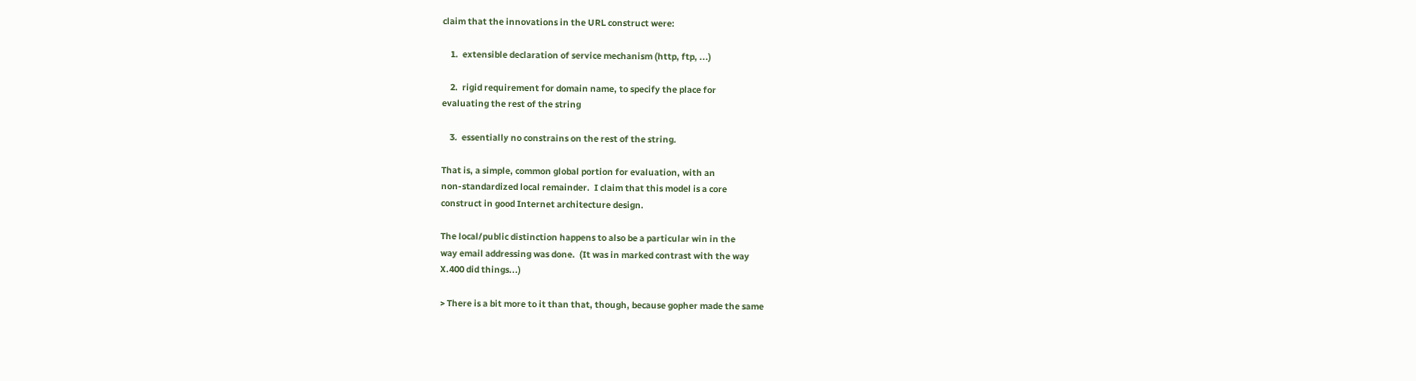claim that the innovations in the URL construct were:

    1.  extensible declaration of service mechanism (http, ftp, ...)

    2.  rigid requirement for domain name, to specify the place for
evaluating the rest of the string

    3.  essentially no constrains on the rest of the string.

That is, a simple, common global portion for evaluation, with an
non-standardized local remainder.  I claim that this model is a core
construct in good Internet architecture design.

The local/public distinction happens to also be a particular win in the
way email addressing was done.  (It was in marked contrast with the way
X.400 did things...)

> There is a bit more to it than that, though, because gopher made the same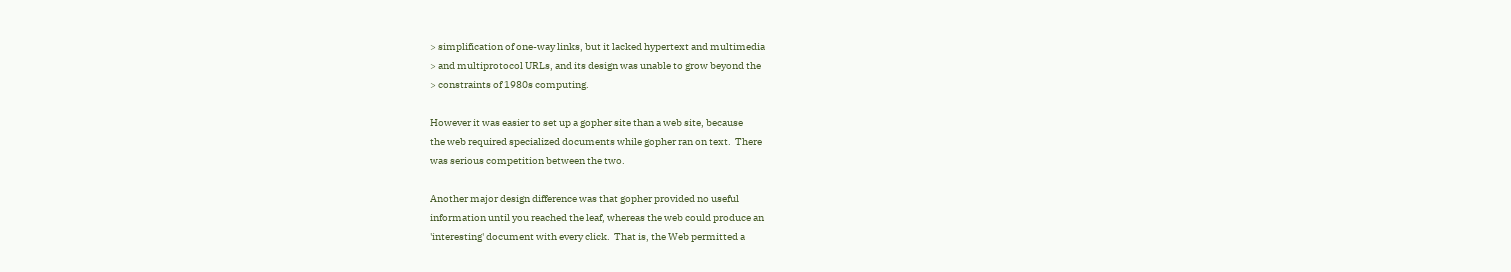> simplification of one-way links, but it lacked hypertext and multimedia
> and multiprotocol URLs, and its design was unable to grow beyond the
> constraints of 1980s computing.

However it was easier to set up a gopher site than a web site, because
the web required specialized documents while gopher ran on text.  There
was serious competition between the two.

Another major design difference was that gopher provided no useful
information until you reached the leaf, whereas the web could produce an
'interesting' document with every click.  That is, the Web permitted a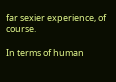far sexier experience, of course.

In terms of human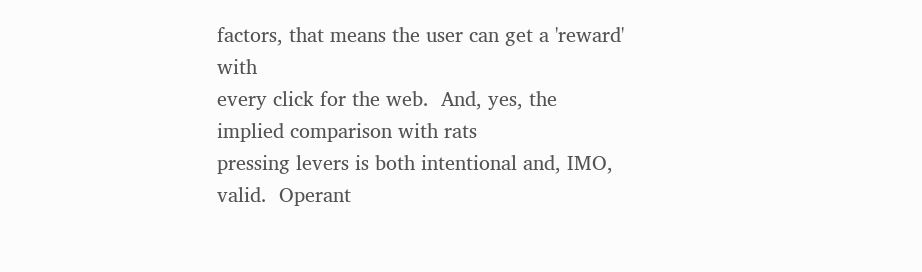factors, that means the user can get a 'reward' with
every click for the web.  And, yes, the implied comparison with rats
pressing levers is both intentional and, IMO, valid.  Operant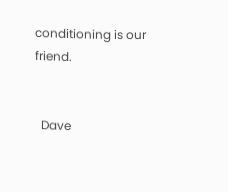conditioning is our friend.


  Dave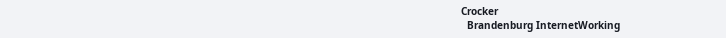Crocker
  Brandenburg InternetWorking